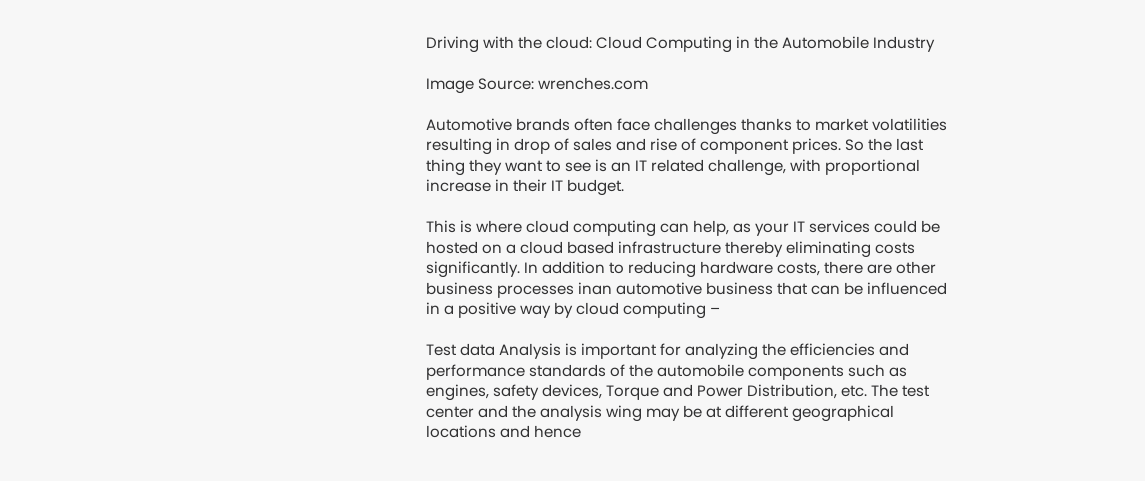Driving with the cloud: Cloud Computing in the Automobile Industry

Image Source: wrenches.com

Automotive brands often face challenges thanks to market volatilities resulting in drop of sales and rise of component prices. So the last thing they want to see is an IT related challenge, with proportional increase in their IT budget.

This is where cloud computing can help, as your IT services could be hosted on a cloud based infrastructure thereby eliminating costs significantly. In addition to reducing hardware costs, there are other business processes inan automotive business that can be influenced in a positive way by cloud computing –

Test data Analysis is important for analyzing the efficiencies and performance standards of the automobile components such as engines, safety devices, Torque and Power Distribution, etc. The test center and the analysis wing may be at different geographical locations and hence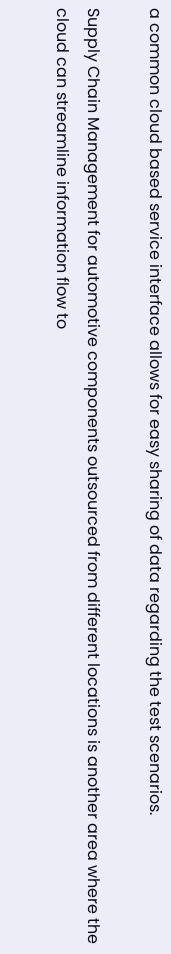a common cloud based service interface allows for easy sharing of data regarding the test scenarios.

Supply Chain Management for automotive components outsourced from different locations is another area where the cloud can streamline information flow to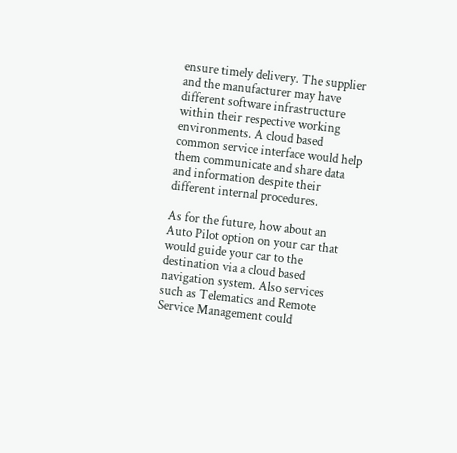ensure timely delivery. The supplier and the manufacturer may have different software infrastructure within their respective working environments. A cloud based common service interface would help them communicate and share data and information despite their different internal procedures.

As for the future, how about an Auto Pilot option on your car that would guide your car to the destination via a cloud based navigation system. Also services such as Telematics and Remote Service Management could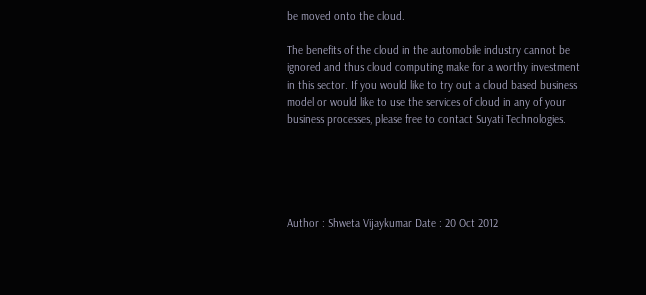be moved onto the cloud.

The benefits of the cloud in the automobile industry cannot be ignored and thus cloud computing make for a worthy investment in this sector. If you would like to try out a cloud based business model or would like to use the services of cloud in any of your business processes, please free to contact Suyati Technologies.





Author : Shweta Vijaykumar Date : 20 Oct 2012